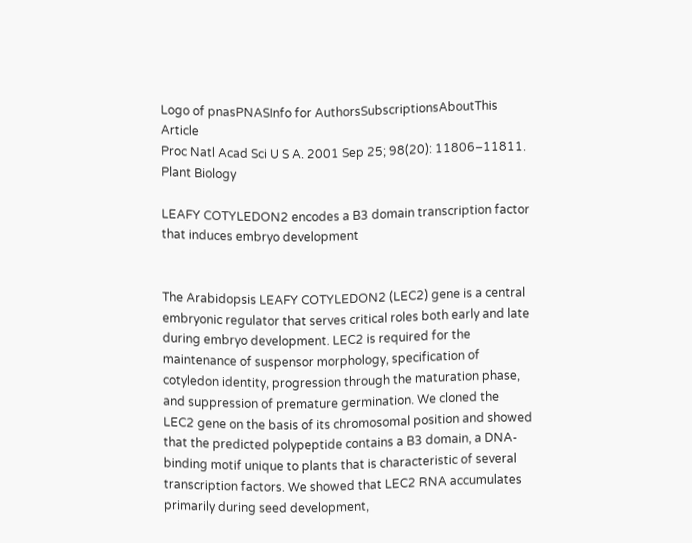Logo of pnasPNASInfo for AuthorsSubscriptionsAboutThis Article
Proc Natl Acad Sci U S A. 2001 Sep 25; 98(20): 11806–11811.
Plant Biology

LEAFY COTYLEDON2 encodes a B3 domain transcription factor that induces embryo development


The Arabidopsis LEAFY COTYLEDON2 (LEC2) gene is a central embryonic regulator that serves critical roles both early and late during embryo development. LEC2 is required for the maintenance of suspensor morphology, specification of cotyledon identity, progression through the maturation phase, and suppression of premature germination. We cloned the LEC2 gene on the basis of its chromosomal position and showed that the predicted polypeptide contains a B3 domain, a DNA-binding motif unique to plants that is characteristic of several transcription factors. We showed that LEC2 RNA accumulates primarily during seed development,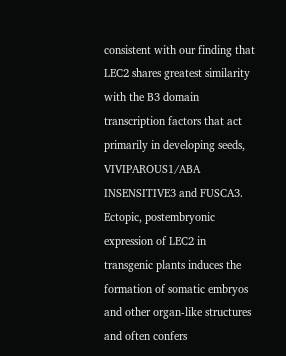consistent with our finding that LEC2 shares greatest similarity with the B3 domain transcription factors that act primarily in developing seeds, VIVIPAROUS1/ABA INSENSITIVE3 and FUSCA3. Ectopic, postembryonic expression of LEC2 in transgenic plants induces the formation of somatic embryos and other organ-like structures and often confers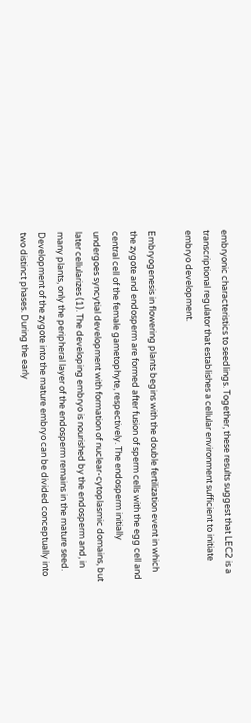embryonic characteristics to seedlings. Together, these results suggest that LEC2 is a transcriptional regulator that establishes a cellular environment sufficient to initiate embryo development.

Embryogenesis in flowering plants begins with the double fertilization event in which the zygote and endosperm are formed after fusion of sperm cells with the egg cell and central cell of the female gametophyte, respectively. The endosperm initially undergoes syncytial development with formation of nuclear-cytoplasmic domains, but later cellularizes (1). The developing embryo is nourished by the endosperm and, in many plants, only the peripheral layer of the endosperm remains in the mature seed. Development of the zygote into the mature embryo can be divided conceptually into two distinct phases. During the early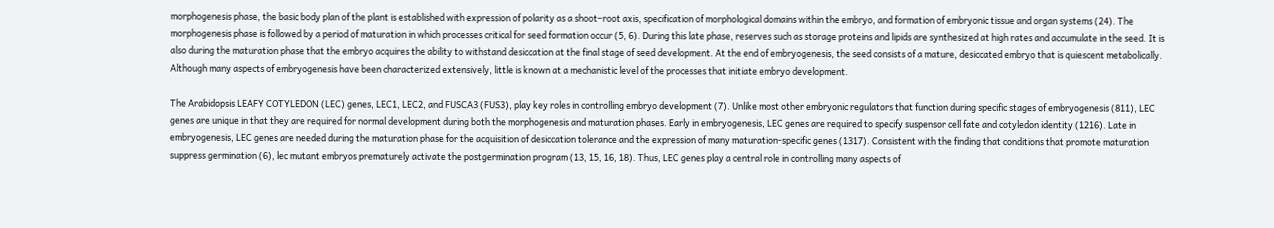morphogenesis phase, the basic body plan of the plant is established with expression of polarity as a shoot–root axis, specification of morphological domains within the embryo, and formation of embryonic tissue and organ systems (24). The morphogenesis phase is followed by a period of maturation in which processes critical for seed formation occur (5, 6). During this late phase, reserves such as storage proteins and lipids are synthesized at high rates and accumulate in the seed. It is also during the maturation phase that the embryo acquires the ability to withstand desiccation at the final stage of seed development. At the end of embryogenesis, the seed consists of a mature, desiccated embryo that is quiescent metabolically. Although many aspects of embryogenesis have been characterized extensively, little is known at a mechanistic level of the processes that initiate embryo development.

The Arabidopsis LEAFY COTYLEDON (LEC) genes, LEC1, LEC2, and FUSCA3 (FUS3), play key roles in controlling embryo development (7). Unlike most other embryonic regulators that function during specific stages of embryogenesis (811), LEC genes are unique in that they are required for normal development during both the morphogenesis and maturation phases. Early in embryogenesis, LEC genes are required to specify suspensor cell fate and cotyledon identity (1216). Late in embryogenesis, LEC genes are needed during the maturation phase for the acquisition of desiccation tolerance and the expression of many maturation-specific genes (1317). Consistent with the finding that conditions that promote maturation suppress germination (6), lec mutant embryos prematurely activate the postgermination program (13, 15, 16, 18). Thus, LEC genes play a central role in controlling many aspects of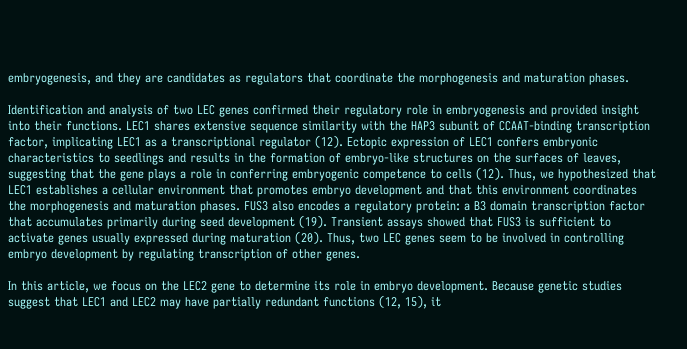embryogenesis, and they are candidates as regulators that coordinate the morphogenesis and maturation phases.

Identification and analysis of two LEC genes confirmed their regulatory role in embryogenesis and provided insight into their functions. LEC1 shares extensive sequence similarity with the HAP3 subunit of CCAAT-binding transcription factor, implicating LEC1 as a transcriptional regulator (12). Ectopic expression of LEC1 confers embryonic characteristics to seedlings and results in the formation of embryo-like structures on the surfaces of leaves, suggesting that the gene plays a role in conferring embryogenic competence to cells (12). Thus, we hypothesized that LEC1 establishes a cellular environment that promotes embryo development and that this environment coordinates the morphogenesis and maturation phases. FUS3 also encodes a regulatory protein: a B3 domain transcription factor that accumulates primarily during seed development (19). Transient assays showed that FUS3 is sufficient to activate genes usually expressed during maturation (20). Thus, two LEC genes seem to be involved in controlling embryo development by regulating transcription of other genes.

In this article, we focus on the LEC2 gene to determine its role in embryo development. Because genetic studies suggest that LEC1 and LEC2 may have partially redundant functions (12, 15), it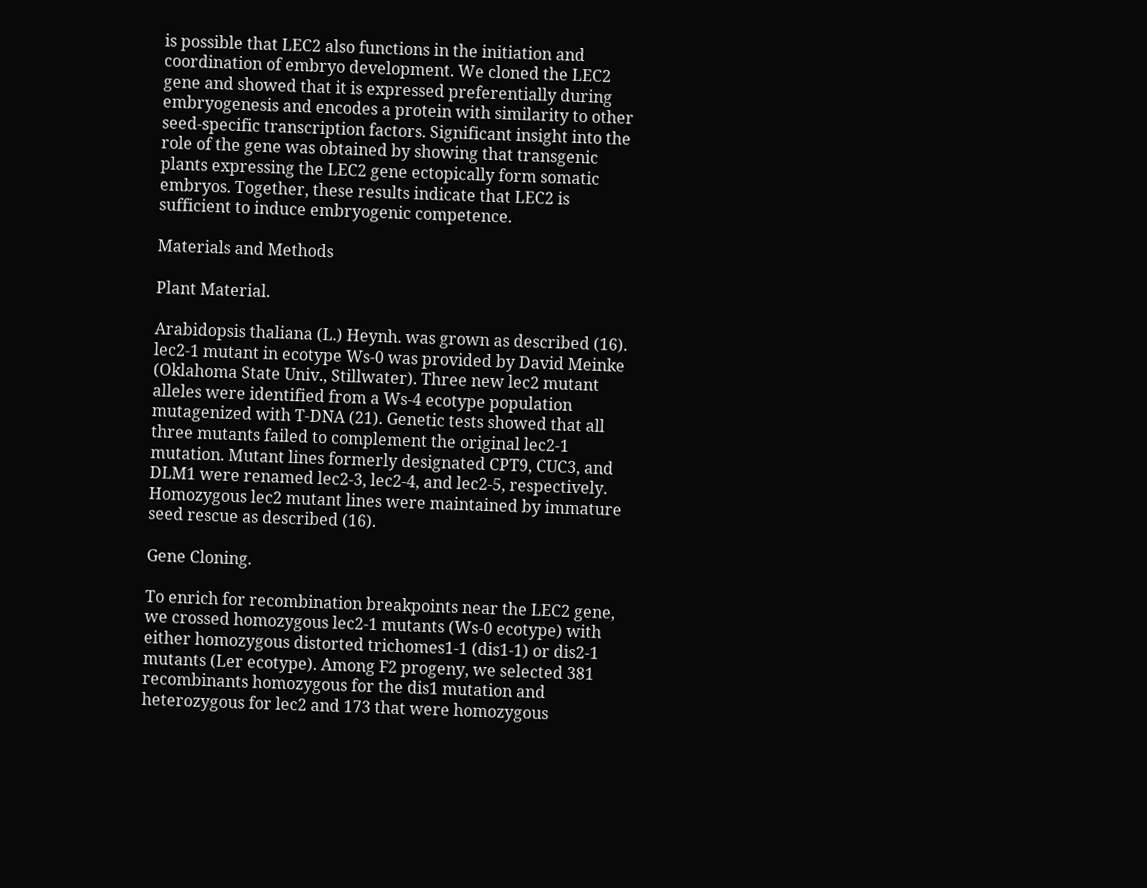is possible that LEC2 also functions in the initiation and coordination of embryo development. We cloned the LEC2 gene and showed that it is expressed preferentially during embryogenesis and encodes a protein with similarity to other seed-specific transcription factors. Significant insight into the role of the gene was obtained by showing that transgenic plants expressing the LEC2 gene ectopically form somatic embryos. Together, these results indicate that LEC2 is sufficient to induce embryogenic competence.

Materials and Methods

Plant Material.

Arabidopsis thaliana (L.) Heynh. was grown as described (16). lec2-1 mutant in ecotype Ws-0 was provided by David Meinke (Oklahoma State Univ., Stillwater). Three new lec2 mutant alleles were identified from a Ws-4 ecotype population mutagenized with T-DNA (21). Genetic tests showed that all three mutants failed to complement the original lec2-1 mutation. Mutant lines formerly designated CPT9, CUC3, and DLM1 were renamed lec2-3, lec2-4, and lec2-5, respectively. Homozygous lec2 mutant lines were maintained by immature seed rescue as described (16).

Gene Cloning.

To enrich for recombination breakpoints near the LEC2 gene, we crossed homozygous lec2-1 mutants (Ws-0 ecotype) with either homozygous distorted trichomes1-1 (dis1-1) or dis2-1 mutants (Ler ecotype). Among F2 progeny, we selected 381 recombinants homozygous for the dis1 mutation and heterozygous for lec2 and 173 that were homozygous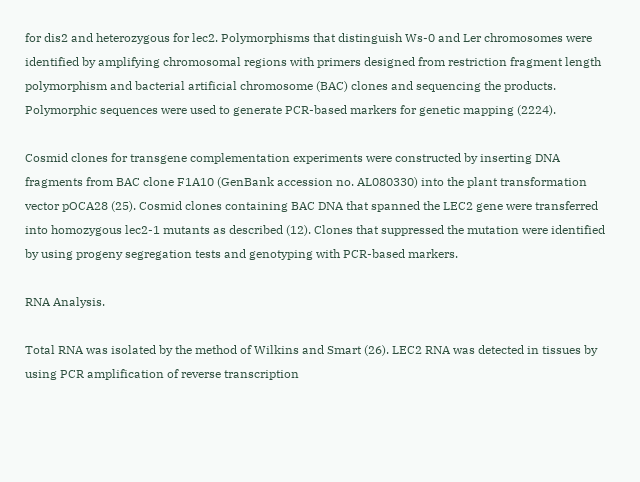for dis2 and heterozygous for lec2. Polymorphisms that distinguish Ws-0 and Ler chromosomes were identified by amplifying chromosomal regions with primers designed from restriction fragment length polymorphism and bacterial artificial chromosome (BAC) clones and sequencing the products. Polymorphic sequences were used to generate PCR-based markers for genetic mapping (2224).

Cosmid clones for transgene complementation experiments were constructed by inserting DNA fragments from BAC clone F1A10 (GenBank accession no. AL080330) into the plant transformation vector pOCA28 (25). Cosmid clones containing BAC DNA that spanned the LEC2 gene were transferred into homozygous lec2-1 mutants as described (12). Clones that suppressed the mutation were identified by using progeny segregation tests and genotyping with PCR-based markers.

RNA Analysis.

Total RNA was isolated by the method of Wilkins and Smart (26). LEC2 RNA was detected in tissues by using PCR amplification of reverse transcription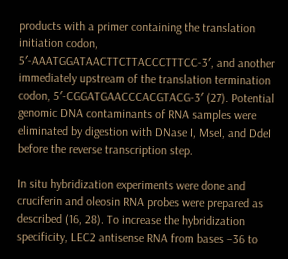products with a primer containing the translation initiation codon, 5′-AAATGGATAACTTCTTACCCTTTCC-3′, and another immediately upstream of the translation termination codon, 5′-CGGATGAACCCACGTACG-3′ (27). Potential genomic DNA contaminants of RNA samples were eliminated by digestion with DNase I, MseI, and DdeI before the reverse transcription step.

In situ hybridization experiments were done and cruciferin and oleosin RNA probes were prepared as described (16, 28). To increase the hybridization specificity, LEC2 antisense RNA from bases −36 to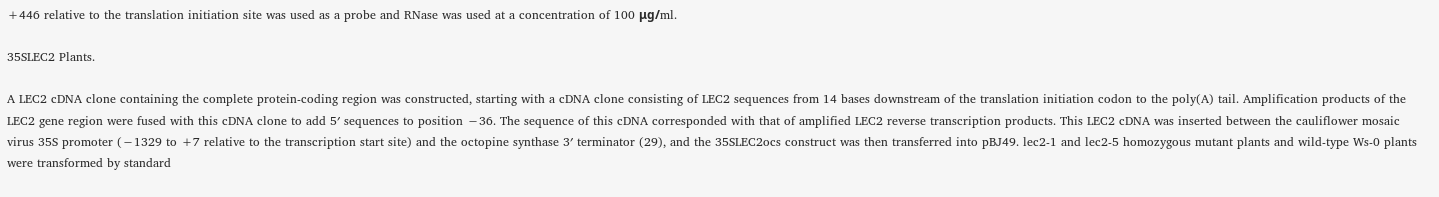+446 relative to the translation initiation site was used as a probe and RNase was used at a concentration of 100 μg/ml.

35SLEC2 Plants.

A LEC2 cDNA clone containing the complete protein-coding region was constructed, starting with a cDNA clone consisting of LEC2 sequences from 14 bases downstream of the translation initiation codon to the poly(A) tail. Amplification products of the LEC2 gene region were fused with this cDNA clone to add 5′ sequences to position −36. The sequence of this cDNA corresponded with that of amplified LEC2 reverse transcription products. This LEC2 cDNA was inserted between the cauliflower mosaic virus 35S promoter (−1329 to +7 relative to the transcription start site) and the octopine synthase 3′ terminator (29), and the 35SLEC2ocs construct was then transferred into pBJ49. lec2-1 and lec2-5 homozygous mutant plants and wild-type Ws-0 plants were transformed by standard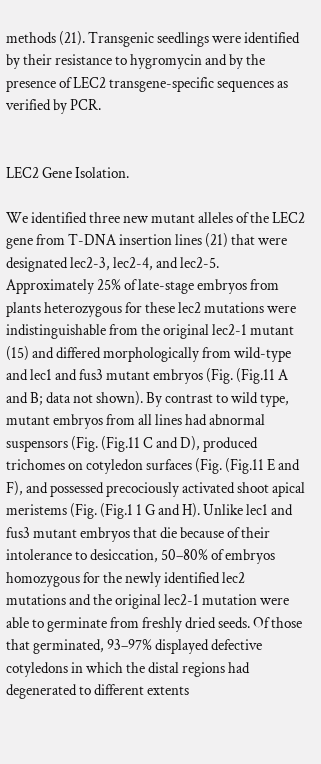methods (21). Transgenic seedlings were identified by their resistance to hygromycin and by the presence of LEC2 transgene-specific sequences as verified by PCR.


LEC2 Gene Isolation.

We identified three new mutant alleles of the LEC2 gene from T-DNA insertion lines (21) that were designated lec2-3, lec2-4, and lec2-5. Approximately 25% of late-stage embryos from plants heterozygous for these lec2 mutations were indistinguishable from the original lec2-1 mutant (15) and differed morphologically from wild-type and lec1 and fus3 mutant embryos (Fig. (Fig.11 A and B; data not shown). By contrast to wild type, mutant embryos from all lines had abnormal suspensors (Fig. (Fig.11 C and D), produced trichomes on cotyledon surfaces (Fig. (Fig.11 E and F), and possessed precociously activated shoot apical meristems (Fig. (Fig.1 1 G and H). Unlike lec1 and fus3 mutant embryos that die because of their intolerance to desiccation, 50–80% of embryos homozygous for the newly identified lec2 mutations and the original lec2-1 mutation were able to germinate from freshly dried seeds. Of those that germinated, 93–97% displayed defective cotyledons in which the distal regions had degenerated to different extents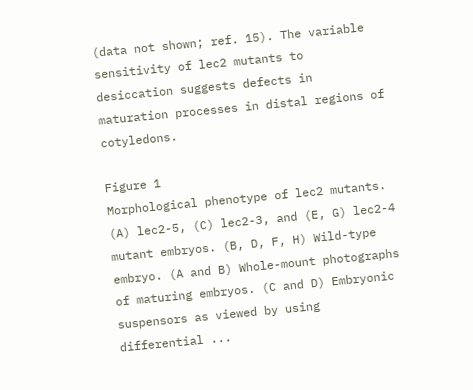(data not shown; ref. 15). The variable sensitivity of lec2 mutants to desiccation suggests defects in maturation processes in distal regions of cotyledons.

Figure 1
Morphological phenotype of lec2 mutants. (A) lec2-5, (C) lec2-3, and (E, G) lec2-4 mutant embryos. (B, D, F, H) Wild-type embryo. (A and B) Whole-mount photographs of maturing embryos. (C and D) Embryonic suspensors as viewed by using differential ...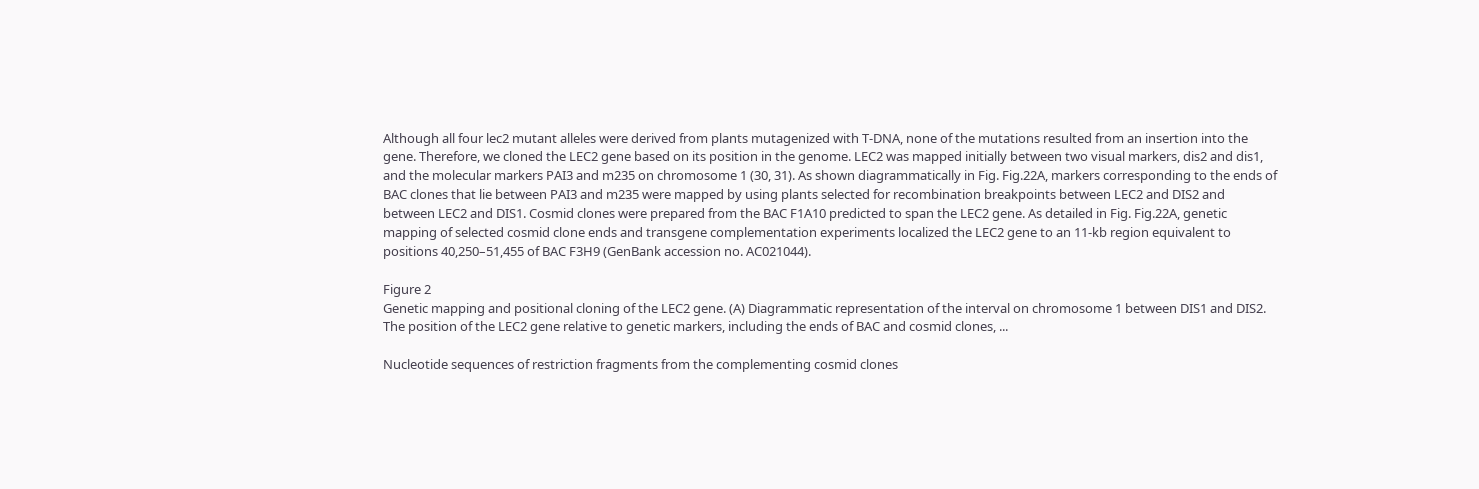Although all four lec2 mutant alleles were derived from plants mutagenized with T-DNA, none of the mutations resulted from an insertion into the gene. Therefore, we cloned the LEC2 gene based on its position in the genome. LEC2 was mapped initially between two visual markers, dis2 and dis1, and the molecular markers PAI3 and m235 on chromosome 1 (30, 31). As shown diagrammatically in Fig. Fig.22A, markers corresponding to the ends of BAC clones that lie between PAI3 and m235 were mapped by using plants selected for recombination breakpoints between LEC2 and DIS2 and between LEC2 and DIS1. Cosmid clones were prepared from the BAC F1A10 predicted to span the LEC2 gene. As detailed in Fig. Fig.22A, genetic mapping of selected cosmid clone ends and transgene complementation experiments localized the LEC2 gene to an 11-kb region equivalent to positions 40,250–51,455 of BAC F3H9 (GenBank accession no. AC021044).

Figure 2
Genetic mapping and positional cloning of the LEC2 gene. (A) Diagrammatic representation of the interval on chromosome 1 between DIS1 and DIS2. The position of the LEC2 gene relative to genetic markers, including the ends of BAC and cosmid clones, ...

Nucleotide sequences of restriction fragments from the complementing cosmid clones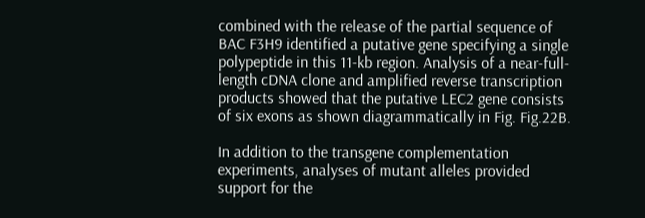combined with the release of the partial sequence of BAC F3H9 identified a putative gene specifying a single polypeptide in this 11-kb region. Analysis of a near-full-length cDNA clone and amplified reverse transcription products showed that the putative LEC2 gene consists of six exons as shown diagrammatically in Fig. Fig.22B.

In addition to the transgene complementation experiments, analyses of mutant alleles provided support for the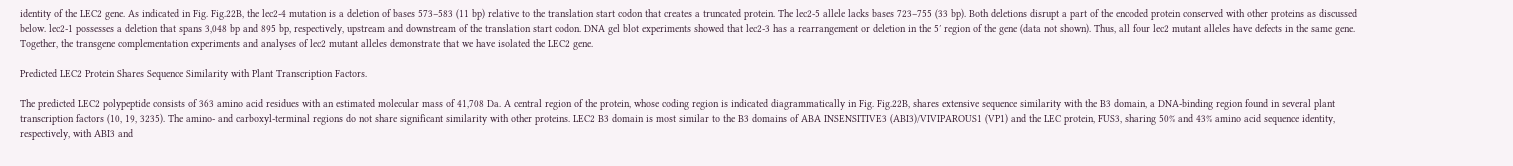identity of the LEC2 gene. As indicated in Fig. Fig.22B, the lec2-4 mutation is a deletion of bases 573–583 (11 bp) relative to the translation start codon that creates a truncated protein. The lec2-5 allele lacks bases 723–755 (33 bp). Both deletions disrupt a part of the encoded protein conserved with other proteins as discussed below. lec2-1 possesses a deletion that spans 3,048 bp and 895 bp, respectively, upstream and downstream of the translation start codon. DNA gel blot experiments showed that lec2-3 has a rearrangement or deletion in the 5′ region of the gene (data not shown). Thus, all four lec2 mutant alleles have defects in the same gene. Together, the transgene complementation experiments and analyses of lec2 mutant alleles demonstrate that we have isolated the LEC2 gene.

Predicted LEC2 Protein Shares Sequence Similarity with Plant Transcription Factors.

The predicted LEC2 polypeptide consists of 363 amino acid residues with an estimated molecular mass of 41,708 Da. A central region of the protein, whose coding region is indicated diagrammatically in Fig. Fig.22B, shares extensive sequence similarity with the B3 domain, a DNA-binding region found in several plant transcription factors (10, 19, 3235). The amino- and carboxyl-terminal regions do not share significant similarity with other proteins. LEC2 B3 domain is most similar to the B3 domains of ABA INSENSITIVE3 (ABI3)/VIVIPAROUS1 (VP1) and the LEC protein, FUS3, sharing 50% and 43% amino acid sequence identity, respectively, with ABI3 and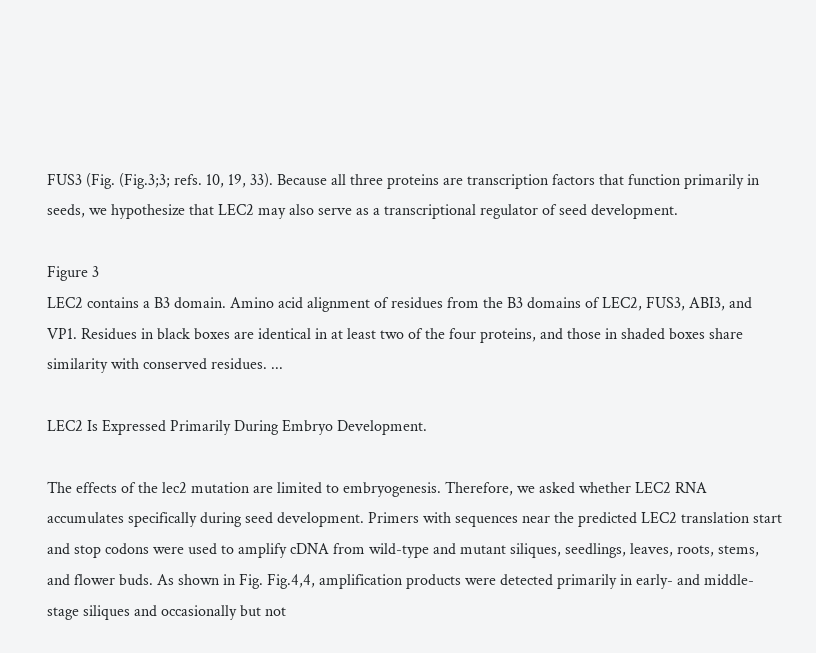FUS3 (Fig. (Fig.3;3; refs. 10, 19, 33). Because all three proteins are transcription factors that function primarily in seeds, we hypothesize that LEC2 may also serve as a transcriptional regulator of seed development.

Figure 3
LEC2 contains a B3 domain. Amino acid alignment of residues from the B3 domains of LEC2, FUS3, ABI3, and VP1. Residues in black boxes are identical in at least two of the four proteins, and those in shaded boxes share similarity with conserved residues. ...

LEC2 Is Expressed Primarily During Embryo Development.

The effects of the lec2 mutation are limited to embryogenesis. Therefore, we asked whether LEC2 RNA accumulates specifically during seed development. Primers with sequences near the predicted LEC2 translation start and stop codons were used to amplify cDNA from wild-type and mutant siliques, seedlings, leaves, roots, stems, and flower buds. As shown in Fig. Fig.4,4, amplification products were detected primarily in early- and middle-stage siliques and occasionally but not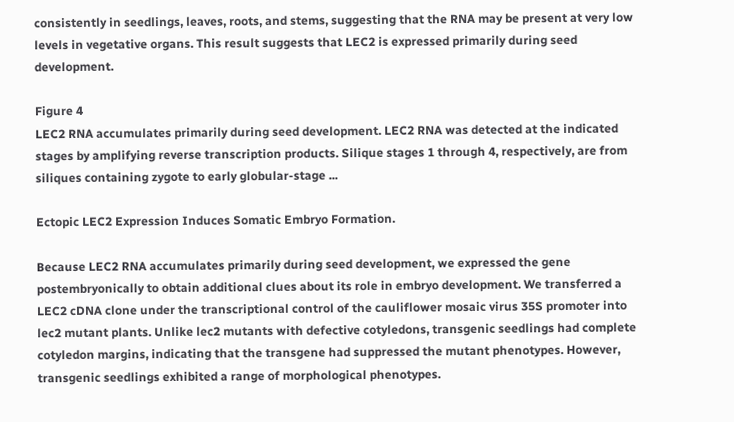consistently in seedlings, leaves, roots, and stems, suggesting that the RNA may be present at very low levels in vegetative organs. This result suggests that LEC2 is expressed primarily during seed development.

Figure 4
LEC2 RNA accumulates primarily during seed development. LEC2 RNA was detected at the indicated stages by amplifying reverse transcription products. Silique stages 1 through 4, respectively, are from siliques containing zygote to early globular-stage ...

Ectopic LEC2 Expression Induces Somatic Embryo Formation.

Because LEC2 RNA accumulates primarily during seed development, we expressed the gene postembryonically to obtain additional clues about its role in embryo development. We transferred a LEC2 cDNA clone under the transcriptional control of the cauliflower mosaic virus 35S promoter into lec2 mutant plants. Unlike lec2 mutants with defective cotyledons, transgenic seedlings had complete cotyledon margins, indicating that the transgene had suppressed the mutant phenotypes. However, transgenic seedlings exhibited a range of morphological phenotypes.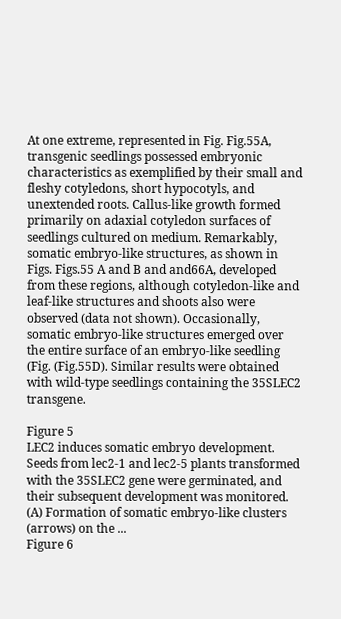At one extreme, represented in Fig. Fig.55A, transgenic seedlings possessed embryonic characteristics as exemplified by their small and fleshy cotyledons, short hypocotyls, and unextended roots. Callus-like growth formed primarily on adaxial cotyledon surfaces of seedlings cultured on medium. Remarkably, somatic embryo-like structures, as shown in Figs. Figs.55 A and B and and66A, developed from these regions, although cotyledon-like and leaf-like structures and shoots also were observed (data not shown). Occasionally, somatic embryo-like structures emerged over the entire surface of an embryo-like seedling (Fig. (Fig.55D). Similar results were obtained with wild-type seedlings containing the 35SLEC2 transgene.

Figure 5
LEC2 induces somatic embryo development. Seeds from lec2-1 and lec2-5 plants transformed with the 35SLEC2 gene were germinated, and their subsequent development was monitored. (A) Formation of somatic embryo-like clusters (arrows) on the ...
Figure 6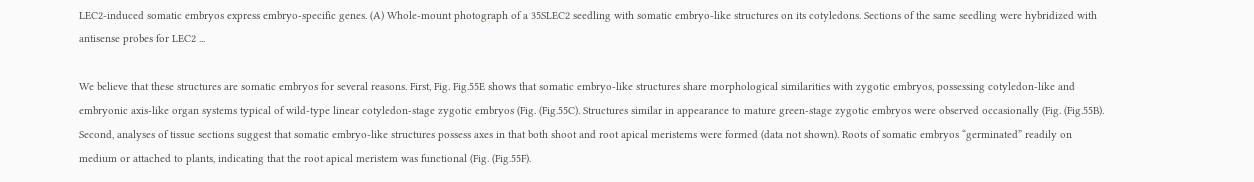LEC2-induced somatic embryos express embryo-specific genes. (A) Whole-mount photograph of a 35SLEC2 seedling with somatic embryo-like structures on its cotyledons. Sections of the same seedling were hybridized with antisense probes for LEC2 ...

We believe that these structures are somatic embryos for several reasons. First, Fig. Fig.55E shows that somatic embryo-like structures share morphological similarities with zygotic embryos, possessing cotyledon-like and embryonic axis-like organ systems typical of wild-type linear cotyledon-stage zygotic embryos (Fig. (Fig.55C). Structures similar in appearance to mature green-stage zygotic embryos were observed occasionally (Fig. (Fig.55B). Second, analyses of tissue sections suggest that somatic embryo-like structures possess axes in that both shoot and root apical meristems were formed (data not shown). Roots of somatic embryos “germinated” readily on medium or attached to plants, indicating that the root apical meristem was functional (Fig. (Fig.55F).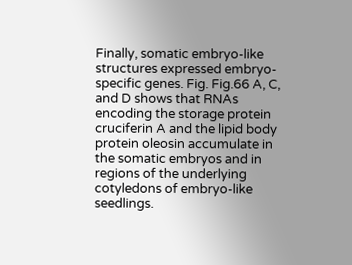Finally, somatic embryo-like structures expressed embryo-specific genes. Fig. Fig.66 A, C, and D shows that RNAs encoding the storage protein cruciferin A and the lipid body protein oleosin accumulate in the somatic embryos and in regions of the underlying cotyledons of embryo-like seedlings.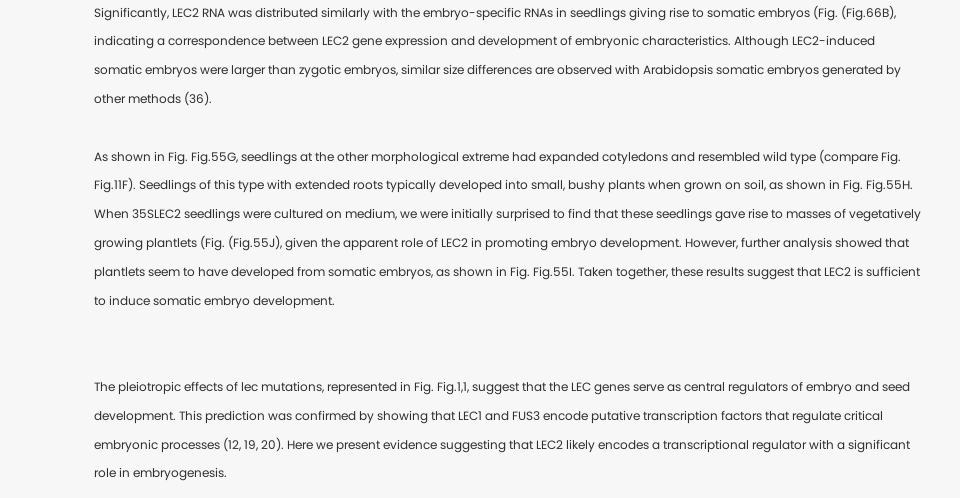Significantly, LEC2 RNA was distributed similarly with the embryo-specific RNAs in seedlings giving rise to somatic embryos (Fig. (Fig.66B), indicating a correspondence between LEC2 gene expression and development of embryonic characteristics. Although LEC2-induced somatic embryos were larger than zygotic embryos, similar size differences are observed with Arabidopsis somatic embryos generated by other methods (36).

As shown in Fig. Fig.55G, seedlings at the other morphological extreme had expanded cotyledons and resembled wild type (compare Fig. Fig.11F). Seedlings of this type with extended roots typically developed into small, bushy plants when grown on soil, as shown in Fig. Fig.55H. When 35SLEC2 seedlings were cultured on medium, we were initially surprised to find that these seedlings gave rise to masses of vegetatively growing plantlets (Fig. (Fig.55J), given the apparent role of LEC2 in promoting embryo development. However, further analysis showed that plantlets seem to have developed from somatic embryos, as shown in Fig. Fig.55I. Taken together, these results suggest that LEC2 is sufficient to induce somatic embryo development.


The pleiotropic effects of lec mutations, represented in Fig. Fig.1,1, suggest that the LEC genes serve as central regulators of embryo and seed development. This prediction was confirmed by showing that LEC1 and FUS3 encode putative transcription factors that regulate critical embryonic processes (12, 19, 20). Here we present evidence suggesting that LEC2 likely encodes a transcriptional regulator with a significant role in embryogenesis.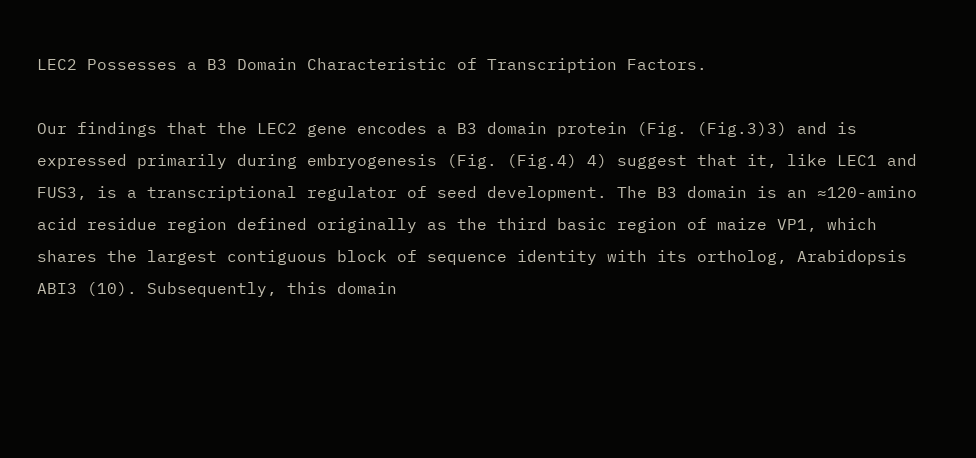LEC2 Possesses a B3 Domain Characteristic of Transcription Factors.

Our findings that the LEC2 gene encodes a B3 domain protein (Fig. (Fig.3)3) and is expressed primarily during embryogenesis (Fig. (Fig.4) 4) suggest that it, like LEC1 and FUS3, is a transcriptional regulator of seed development. The B3 domain is an ≈120-amino acid residue region defined originally as the third basic region of maize VP1, which shares the largest contiguous block of sequence identity with its ortholog, Arabidopsis ABI3 (10). Subsequently, this domain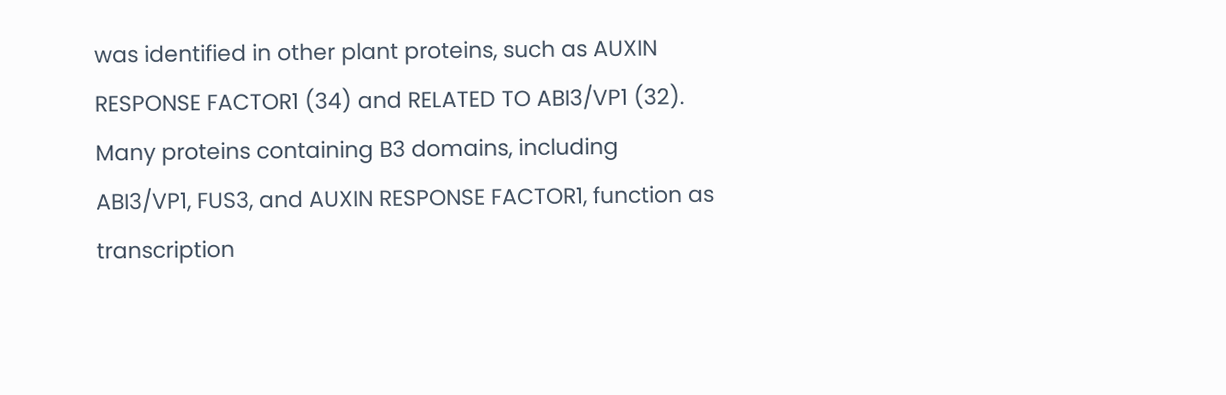was identified in other plant proteins, such as AUXIN RESPONSE FACTOR1 (34) and RELATED TO ABI3/VP1 (32). Many proteins containing B3 domains, including ABI3/VP1, FUS3, and AUXIN RESPONSE FACTOR1, function as transcription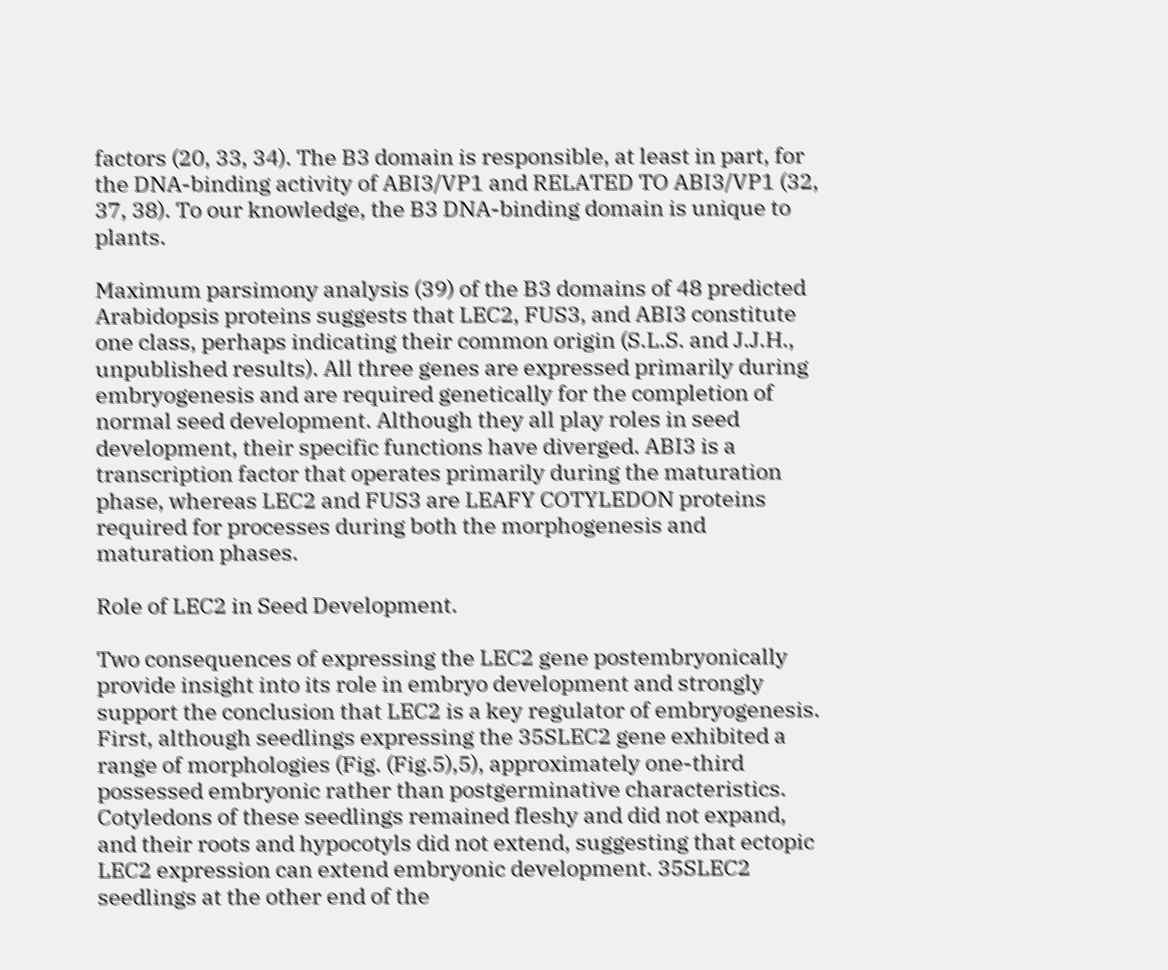factors (20, 33, 34). The B3 domain is responsible, at least in part, for the DNA-binding activity of ABI3/VP1 and RELATED TO ABI3/VP1 (32, 37, 38). To our knowledge, the B3 DNA-binding domain is unique to plants.

Maximum parsimony analysis (39) of the B3 domains of 48 predicted Arabidopsis proteins suggests that LEC2, FUS3, and ABI3 constitute one class, perhaps indicating their common origin (S.L.S. and J.J.H., unpublished results). All three genes are expressed primarily during embryogenesis and are required genetically for the completion of normal seed development. Although they all play roles in seed development, their specific functions have diverged. ABI3 is a transcription factor that operates primarily during the maturation phase, whereas LEC2 and FUS3 are LEAFY COTYLEDON proteins required for processes during both the morphogenesis and maturation phases.

Role of LEC2 in Seed Development.

Two consequences of expressing the LEC2 gene postembryonically provide insight into its role in embryo development and strongly support the conclusion that LEC2 is a key regulator of embryogenesis. First, although seedlings expressing the 35SLEC2 gene exhibited a range of morphologies (Fig. (Fig.5),5), approximately one-third possessed embryonic rather than postgerminative characteristics. Cotyledons of these seedlings remained fleshy and did not expand, and their roots and hypocotyls did not extend, suggesting that ectopic LEC2 expression can extend embryonic development. 35SLEC2 seedlings at the other end of the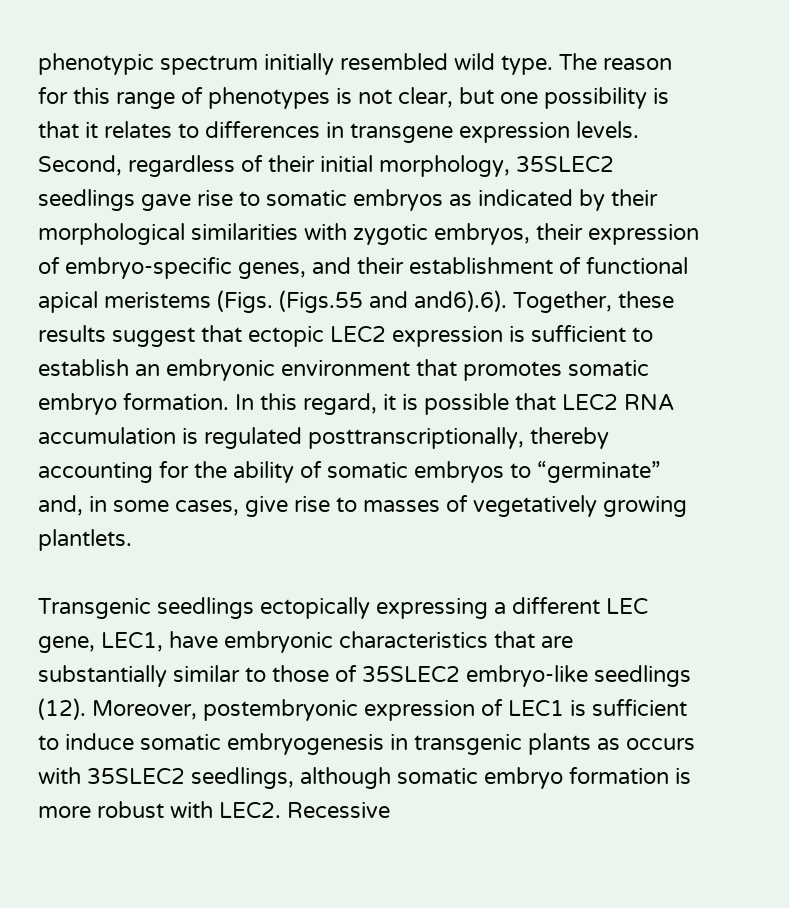phenotypic spectrum initially resembled wild type. The reason for this range of phenotypes is not clear, but one possibility is that it relates to differences in transgene expression levels. Second, regardless of their initial morphology, 35SLEC2 seedlings gave rise to somatic embryos as indicated by their morphological similarities with zygotic embryos, their expression of embryo-specific genes, and their establishment of functional apical meristems (Figs. (Figs.55 and and6).6). Together, these results suggest that ectopic LEC2 expression is sufficient to establish an embryonic environment that promotes somatic embryo formation. In this regard, it is possible that LEC2 RNA accumulation is regulated posttranscriptionally, thereby accounting for the ability of somatic embryos to “germinate” and, in some cases, give rise to masses of vegetatively growing plantlets.

Transgenic seedlings ectopically expressing a different LEC gene, LEC1, have embryonic characteristics that are substantially similar to those of 35SLEC2 embryo-like seedlings (12). Moreover, postembryonic expression of LEC1 is sufficient to induce somatic embryogenesis in transgenic plants as occurs with 35SLEC2 seedlings, although somatic embryo formation is more robust with LEC2. Recessive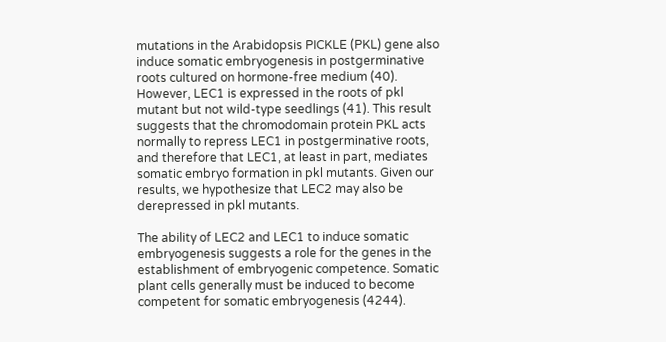mutations in the Arabidopsis PICKLE (PKL) gene also induce somatic embryogenesis in postgerminative roots cultured on hormone-free medium (40). However, LEC1 is expressed in the roots of pkl mutant but not wild-type seedlings (41). This result suggests that the chromodomain protein PKL acts normally to repress LEC1 in postgerminative roots, and therefore that LEC1, at least in part, mediates somatic embryo formation in pkl mutants. Given our results, we hypothesize that LEC2 may also be derepressed in pkl mutants.

The ability of LEC2 and LEC1 to induce somatic embryogenesis suggests a role for the genes in the establishment of embryogenic competence. Somatic plant cells generally must be induced to become competent for somatic embryogenesis (4244).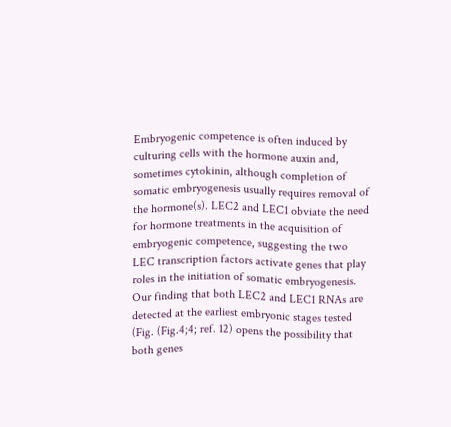Embryogenic competence is often induced by culturing cells with the hormone auxin and, sometimes cytokinin, although completion of somatic embryogenesis usually requires removal of the hormone(s). LEC2 and LEC1 obviate the need for hormone treatments in the acquisition of embryogenic competence, suggesting the two LEC transcription factors activate genes that play roles in the initiation of somatic embryogenesis. Our finding that both LEC2 and LEC1 RNAs are detected at the earliest embryonic stages tested (Fig. (Fig.4;4; ref. 12) opens the possibility that both genes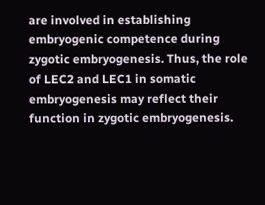are involved in establishing embryogenic competence during zygotic embryogenesis. Thus, the role of LEC2 and LEC1 in somatic embryogenesis may reflect their function in zygotic embryogenesis.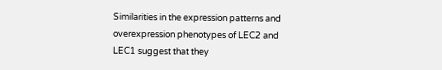Similarities in the expression patterns and overexpression phenotypes of LEC2 and LEC1 suggest that they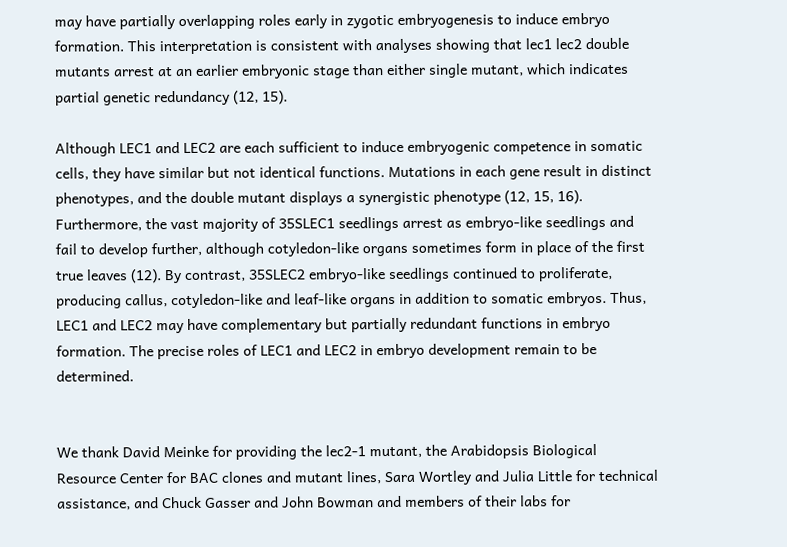may have partially overlapping roles early in zygotic embryogenesis to induce embryo formation. This interpretation is consistent with analyses showing that lec1 lec2 double mutants arrest at an earlier embryonic stage than either single mutant, which indicates partial genetic redundancy (12, 15).

Although LEC1 and LEC2 are each sufficient to induce embryogenic competence in somatic cells, they have similar but not identical functions. Mutations in each gene result in distinct phenotypes, and the double mutant displays a synergistic phenotype (12, 15, 16). Furthermore, the vast majority of 35SLEC1 seedlings arrest as embryo-like seedlings and fail to develop further, although cotyledon-like organs sometimes form in place of the first true leaves (12). By contrast, 35SLEC2 embryo-like seedlings continued to proliferate, producing callus, cotyledon-like and leaf-like organs in addition to somatic embryos. Thus, LEC1 and LEC2 may have complementary but partially redundant functions in embryo formation. The precise roles of LEC1 and LEC2 in embryo development remain to be determined.


We thank David Meinke for providing the lec2-1 mutant, the Arabidopsis Biological Resource Center for BAC clones and mutant lines, Sara Wortley and Julia Little for technical assistance, and Chuck Gasser and John Bowman and members of their labs for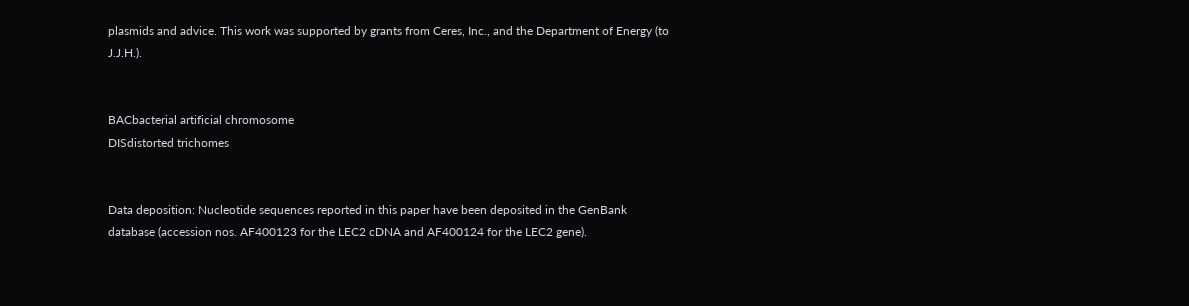plasmids and advice. This work was supported by grants from Ceres, Inc., and the Department of Energy (to J.J.H.).


BACbacterial artificial chromosome
DISdistorted trichomes


Data deposition: Nucleotide sequences reported in this paper have been deposited in the GenBank database (accession nos. AF400123 for the LEC2 cDNA and AF400124 for the LEC2 gene).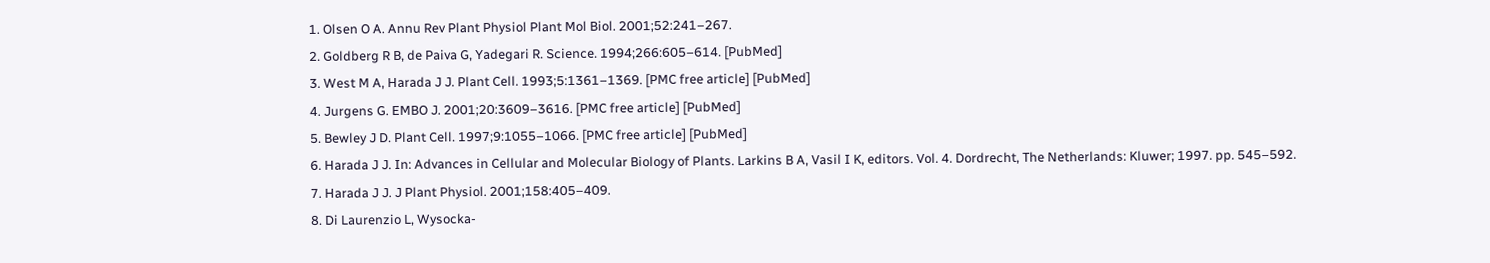1. Olsen O A. Annu Rev Plant Physiol Plant Mol Biol. 2001;52:241–267.
2. Goldberg R B, de Paiva G, Yadegari R. Science. 1994;266:605–614. [PubMed]
3. West M A, Harada J J. Plant Cell. 1993;5:1361–1369. [PMC free article] [PubMed]
4. Jurgens G. EMBO J. 2001;20:3609–3616. [PMC free article] [PubMed]
5. Bewley J D. Plant Cell. 1997;9:1055–1066. [PMC free article] [PubMed]
6. Harada J J. In: Advances in Cellular and Molecular Biology of Plants. Larkins B A, Vasil I K, editors. Vol. 4. Dordrecht, The Netherlands: Kluwer; 1997. pp. 545–592.
7. Harada J J. J Plant Physiol. 2001;158:405–409.
8. Di Laurenzio L, Wysocka-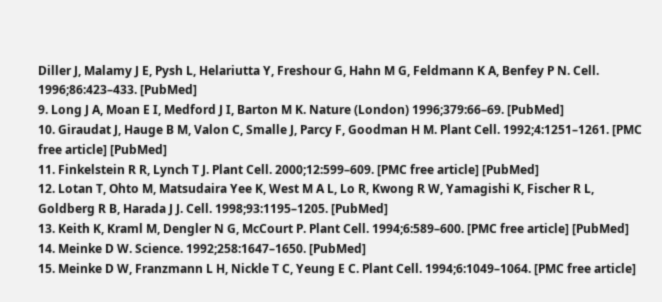Diller J, Malamy J E, Pysh L, Helariutta Y, Freshour G, Hahn M G, Feldmann K A, Benfey P N. Cell. 1996;86:423–433. [PubMed]
9. Long J A, Moan E I, Medford J I, Barton M K. Nature (London) 1996;379:66–69. [PubMed]
10. Giraudat J, Hauge B M, Valon C, Smalle J, Parcy F, Goodman H M. Plant Cell. 1992;4:1251–1261. [PMC free article] [PubMed]
11. Finkelstein R R, Lynch T J. Plant Cell. 2000;12:599–609. [PMC free article] [PubMed]
12. Lotan T, Ohto M, Matsudaira Yee K, West M A L, Lo R, Kwong R W, Yamagishi K, Fischer R L, Goldberg R B, Harada J J. Cell. 1998;93:1195–1205. [PubMed]
13. Keith K, Kraml M, Dengler N G, McCourt P. Plant Cell. 1994;6:589–600. [PMC free article] [PubMed]
14. Meinke D W. Science. 1992;258:1647–1650. [PubMed]
15. Meinke D W, Franzmann L H, Nickle T C, Yeung E C. Plant Cell. 1994;6:1049–1064. [PMC free article]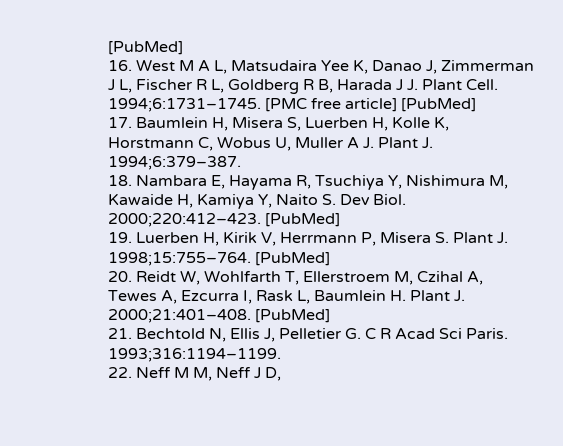[PubMed]
16. West M A L, Matsudaira Yee K, Danao J, Zimmerman J L, Fischer R L, Goldberg R B, Harada J J. Plant Cell. 1994;6:1731–1745. [PMC free article] [PubMed]
17. Baumlein H, Misera S, Luerben H, Kolle K, Horstmann C, Wobus U, Muller A J. Plant J. 1994;6:379–387.
18. Nambara E, Hayama R, Tsuchiya Y, Nishimura M, Kawaide H, Kamiya Y, Naito S. Dev Biol. 2000;220:412–423. [PubMed]
19. Luerben H, Kirik V, Herrmann P, Misera S. Plant J. 1998;15:755–764. [PubMed]
20. Reidt W, Wohlfarth T, Ellerstroem M, Czihal A, Tewes A, Ezcurra I, Rask L, Baumlein H. Plant J. 2000;21:401–408. [PubMed]
21. Bechtold N, Ellis J, Pelletier G. C R Acad Sci Paris. 1993;316:1194–1199.
22. Neff M M, Neff J D,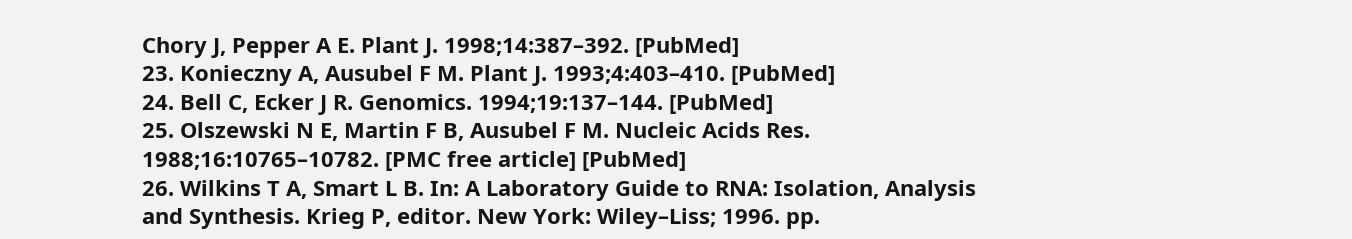Chory J, Pepper A E. Plant J. 1998;14:387–392. [PubMed]
23. Konieczny A, Ausubel F M. Plant J. 1993;4:403–410. [PubMed]
24. Bell C, Ecker J R. Genomics. 1994;19:137–144. [PubMed]
25. Olszewski N E, Martin F B, Ausubel F M. Nucleic Acids Res. 1988;16:10765–10782. [PMC free article] [PubMed]
26. Wilkins T A, Smart L B. In: A Laboratory Guide to RNA: Isolation, Analysis and Synthesis. Krieg P, editor. New York: Wiley–Liss; 1996. pp.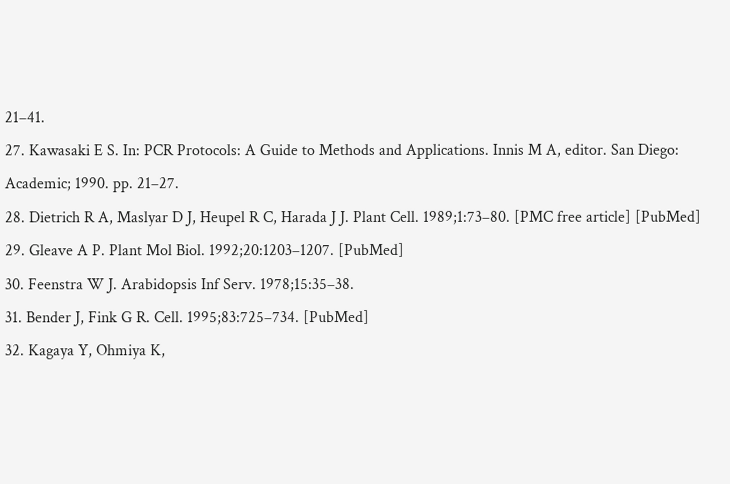21–41.
27. Kawasaki E S. In: PCR Protocols: A Guide to Methods and Applications. Innis M A, editor. San Diego: Academic; 1990. pp. 21–27.
28. Dietrich R A, Maslyar D J, Heupel R C, Harada J J. Plant Cell. 1989;1:73–80. [PMC free article] [PubMed]
29. Gleave A P. Plant Mol Biol. 1992;20:1203–1207. [PubMed]
30. Feenstra W J. Arabidopsis Inf Serv. 1978;15:35–38.
31. Bender J, Fink G R. Cell. 1995;83:725–734. [PubMed]
32. Kagaya Y, Ohmiya K,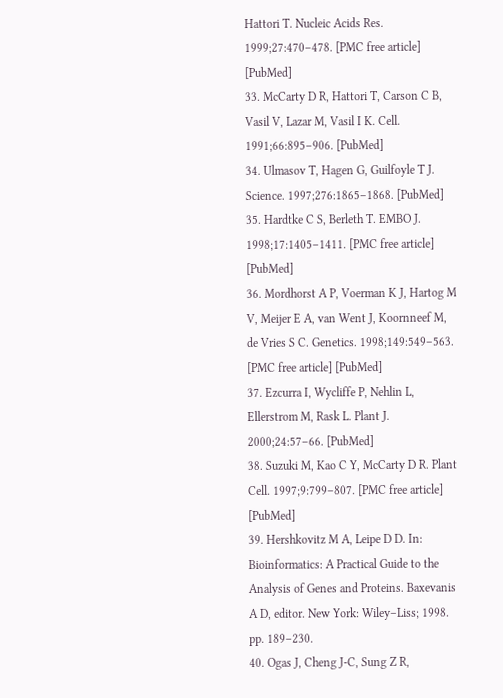Hattori T. Nucleic Acids Res. 1999;27:470–478. [PMC free article] [PubMed]
33. McCarty D R, Hattori T, Carson C B, Vasil V, Lazar M, Vasil I K. Cell. 1991;66:895–906. [PubMed]
34. Ulmasov T, Hagen G, Guilfoyle T J. Science. 1997;276:1865–1868. [PubMed]
35. Hardtke C S, Berleth T. EMBO J. 1998;17:1405–1411. [PMC free article] [PubMed]
36. Mordhorst A P, Voerman K J, Hartog M V, Meijer E A, van Went J, Koornneef M, de Vries S C. Genetics. 1998;149:549–563. [PMC free article] [PubMed]
37. Ezcurra I, Wycliffe P, Nehlin L, Ellerstrom M, Rask L. Plant J. 2000;24:57–66. [PubMed]
38. Suzuki M, Kao C Y, McCarty D R. Plant Cell. 1997;9:799–807. [PMC free article] [PubMed]
39. Hershkovitz M A, Leipe D D. In: Bioinformatics: A Practical Guide to the Analysis of Genes and Proteins. Baxevanis A D, editor. New York: Wiley–Liss; 1998. pp. 189–230.
40. Ogas J, Cheng J-C, Sung Z R,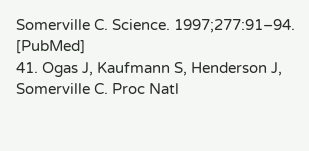Somerville C. Science. 1997;277:91–94. [PubMed]
41. Ogas J, Kaufmann S, Henderson J, Somerville C. Proc Natl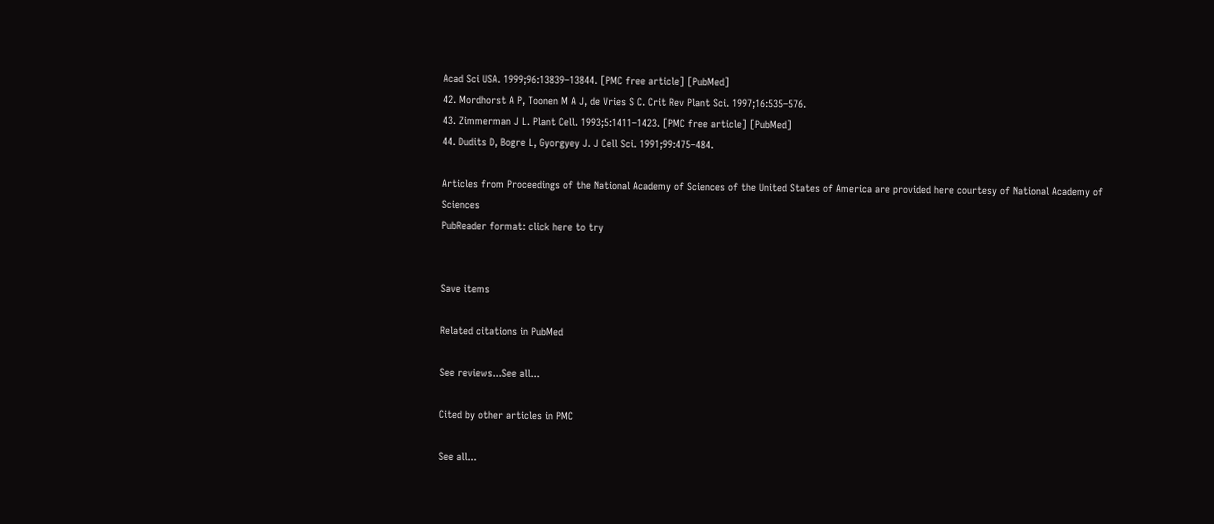Acad Sci USA. 1999;96:13839–13844. [PMC free article] [PubMed]
42. Mordhorst A P, Toonen M A J, de Vries S C. Crit Rev Plant Sci. 1997;16:535–576.
43. Zimmerman J L. Plant Cell. 1993;5:1411–1423. [PMC free article] [PubMed]
44. Dudits D, Bogre L, Gyorgyey J. J Cell Sci. 1991;99:475–484.

Articles from Proceedings of the National Academy of Sciences of the United States of America are provided here courtesy of National Academy of Sciences
PubReader format: click here to try


Save items

Related citations in PubMed

See reviews...See all...

Cited by other articles in PMC

See all...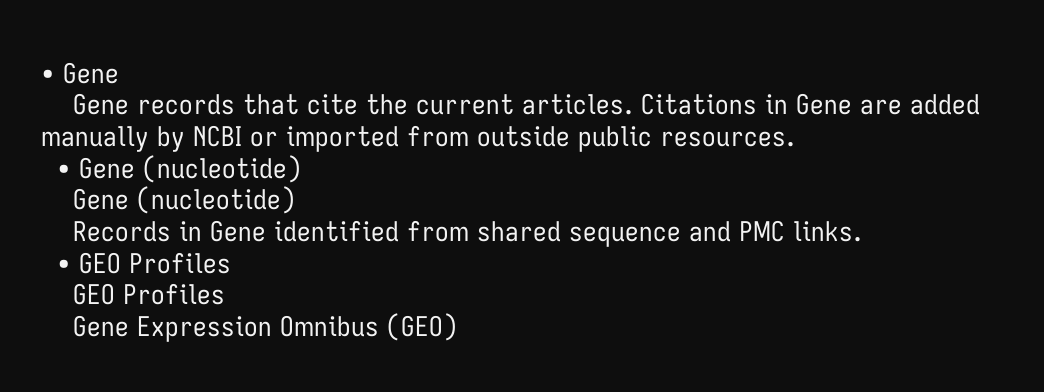• Gene
    Gene records that cite the current articles. Citations in Gene are added manually by NCBI or imported from outside public resources.
  • Gene (nucleotide)
    Gene (nucleotide)
    Records in Gene identified from shared sequence and PMC links.
  • GEO Profiles
    GEO Profiles
    Gene Expression Omnibus (GEO)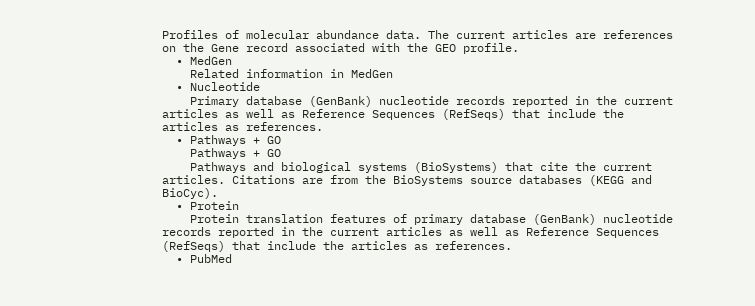Profiles of molecular abundance data. The current articles are references on the Gene record associated with the GEO profile.
  • MedGen
    Related information in MedGen
  • Nucleotide
    Primary database (GenBank) nucleotide records reported in the current articles as well as Reference Sequences (RefSeqs) that include the articles as references.
  • Pathways + GO
    Pathways + GO
    Pathways and biological systems (BioSystems) that cite the current articles. Citations are from the BioSystems source databases (KEGG and BioCyc).
  • Protein
    Protein translation features of primary database (GenBank) nucleotide records reported in the current articles as well as Reference Sequences (RefSeqs) that include the articles as references.
  • PubMed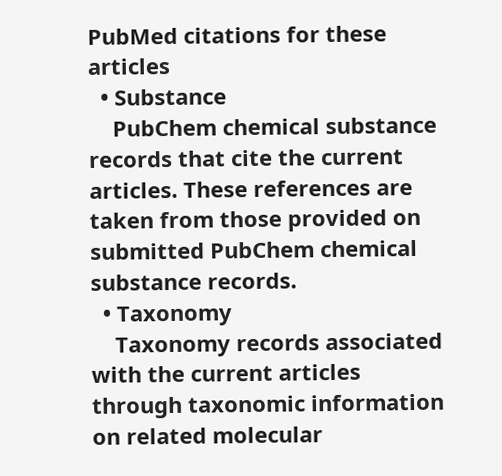PubMed citations for these articles
  • Substance
    PubChem chemical substance records that cite the current articles. These references are taken from those provided on submitted PubChem chemical substance records.
  • Taxonomy
    Taxonomy records associated with the current articles through taxonomic information on related molecular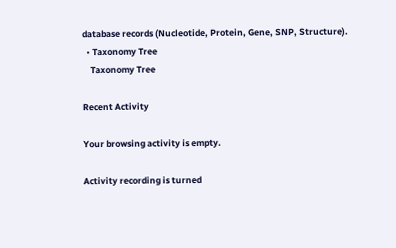database records (Nucleotide, Protein, Gene, SNP, Structure).
  • Taxonomy Tree
    Taxonomy Tree

Recent Activity

Your browsing activity is empty.

Activity recording is turned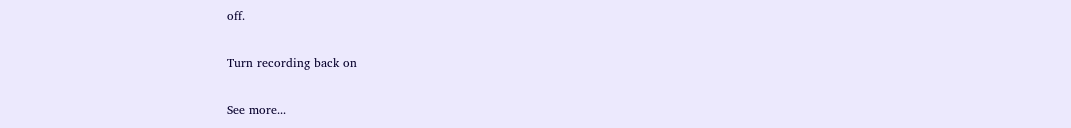off.

Turn recording back on

See more...